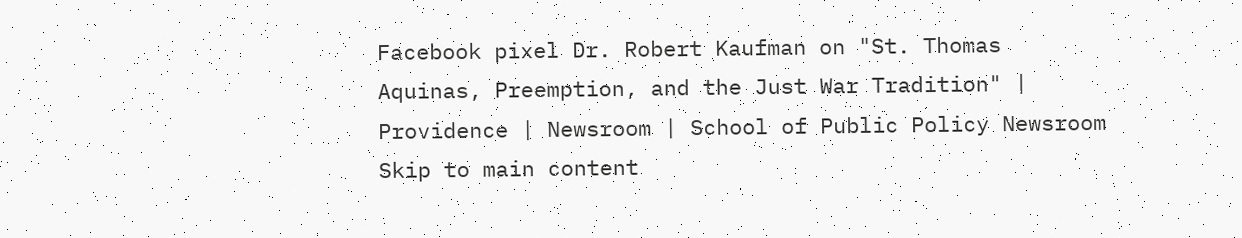Facebook pixel Dr. Robert Kaufman on "St. Thomas Aquinas, Preemption, and the Just War Tradition" | Providence | Newsroom | School of Public Policy Newsroom Skip to main content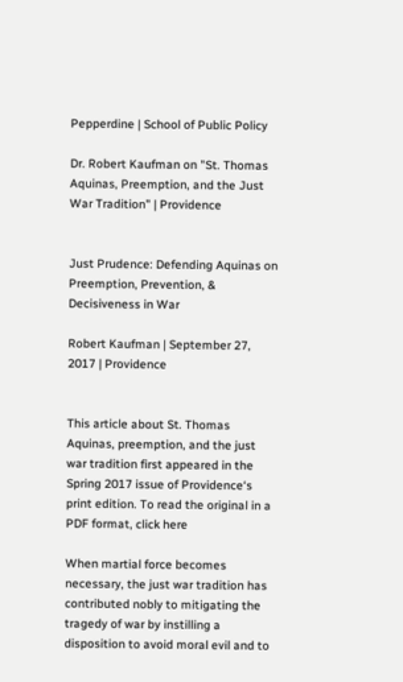Pepperdine | School of Public Policy

Dr. Robert Kaufman on "St. Thomas Aquinas, Preemption, and the Just War Tradition" | Providence


Just Prudence: Defending Aquinas on Preemption, Prevention, & Decisiveness in War

Robert Kaufman | September 27, 2017 | Providence


This article about St. Thomas Aquinas, preemption, and the just war tradition first appeared in the Spring 2017 issue of Providence‘s print edition. To read the original in a PDF format, click here

When martial force becomes necessary, the just war tradition has contributed nobly to mitigating the tragedy of war by instilling a disposition to avoid moral evil and to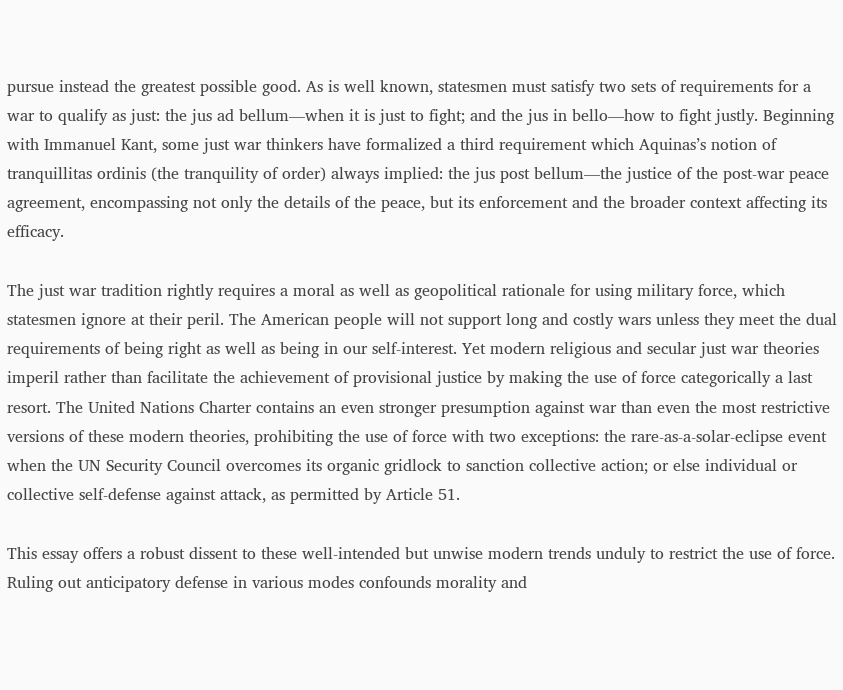pursue instead the greatest possible good. As is well known, statesmen must satisfy two sets of requirements for a war to qualify as just: the jus ad bellum—when it is just to fight; and the jus in bello—how to fight justly. Beginning with Immanuel Kant, some just war thinkers have formalized a third requirement which Aquinas’s notion of tranquillitas ordinis (the tranquility of order) always implied: the jus post bellum—the justice of the post-war peace agreement, encompassing not only the details of the peace, but its enforcement and the broader context affecting its efficacy.

The just war tradition rightly requires a moral as well as geopolitical rationale for using military force, which statesmen ignore at their peril. The American people will not support long and costly wars unless they meet the dual requirements of being right as well as being in our self-interest. Yet modern religious and secular just war theories imperil rather than facilitate the achievement of provisional justice by making the use of force categorically a last resort. The United Nations Charter contains an even stronger presumption against war than even the most restrictive versions of these modern theories, prohibiting the use of force with two exceptions: the rare-as-a-solar-eclipse event when the UN Security Council overcomes its organic gridlock to sanction collective action; or else individual or collective self-defense against attack, as permitted by Article 51.

This essay offers a robust dissent to these well-intended but unwise modern trends unduly to restrict the use of force. Ruling out anticipatory defense in various modes confounds morality and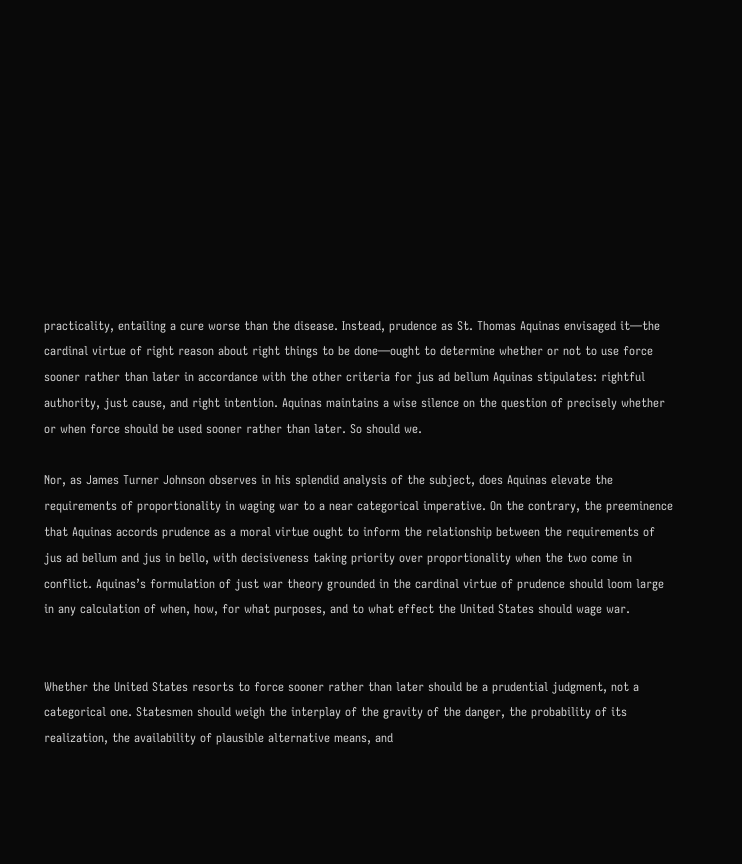practicality, entailing a cure worse than the disease. Instead, prudence as St. Thomas Aquinas envisaged it—the cardinal virtue of right reason about right things to be done—ought to determine whether or not to use force sooner rather than later in accordance with the other criteria for jus ad bellum Aquinas stipulates: rightful authority, just cause, and right intention. Aquinas maintains a wise silence on the question of precisely whether or when force should be used sooner rather than later. So should we.

Nor, as James Turner Johnson observes in his splendid analysis of the subject, does Aquinas elevate the requirements of proportionality in waging war to a near categorical imperative. On the contrary, the preeminence that Aquinas accords prudence as a moral virtue ought to inform the relationship between the requirements of jus ad bellum and jus in bello, with decisiveness taking priority over proportionality when the two come in conflict. Aquinas’s formulation of just war theory grounded in the cardinal virtue of prudence should loom large in any calculation of when, how, for what purposes, and to what effect the United States should wage war.


Whether the United States resorts to force sooner rather than later should be a prudential judgment, not a categorical one. Statesmen should weigh the interplay of the gravity of the danger, the probability of its realization, the availability of plausible alternative means, and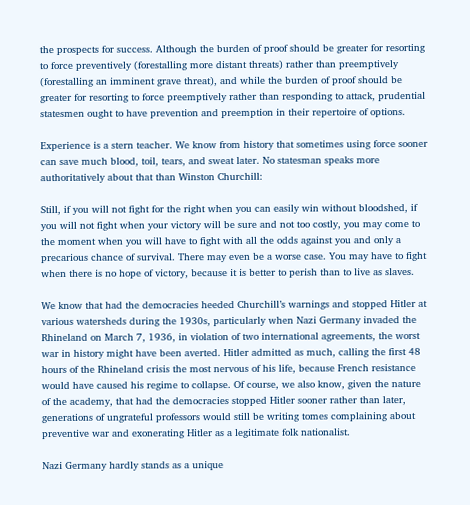the prospects for success. Although the burden of proof should be greater for resorting to force preventively (forestalling more distant threats) rather than preemptively (forestalling an imminent grave threat), and while the burden of proof should be greater for resorting to force preemptively rather than responding to attack, prudential statesmen ought to have prevention and preemption in their repertoire of options.

Experience is a stern teacher. We know from history that sometimes using force sooner can save much blood, toil, tears, and sweat later. No statesman speaks more authoritatively about that than Winston Churchill:

Still, if you will not fight for the right when you can easily win without bloodshed, if you will not fight when your victory will be sure and not too costly, you may come to the moment when you will have to fight with all the odds against you and only a precarious chance of survival. There may even be a worse case. You may have to fight when there is no hope of victory, because it is better to perish than to live as slaves.

We know that had the democracies heeded Churchill’s warnings and stopped Hitler at various watersheds during the 1930s, particularly when Nazi Germany invaded the Rhineland on March 7, 1936, in violation of two international agreements, the worst war in history might have been averted. Hitler admitted as much, calling the first 48 hours of the Rhineland crisis the most nervous of his life, because French resistance would have caused his regime to collapse. Of course, we also know, given the nature of the academy, that had the democracies stopped Hitler sooner rather than later, generations of ungrateful professors would still be writing tomes complaining about preventive war and exonerating Hitler as a legitimate folk nationalist.

Nazi Germany hardly stands as a unique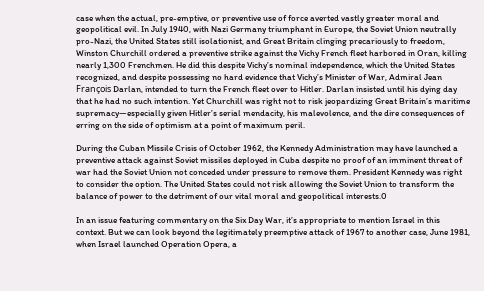case when the actual, pre-emptive, or preventive use of force averted vastly greater moral and geopolitical evil. In July 1940, with Nazi Germany triumphant in Europe, the Soviet Union neutrally pro-Nazi, the United States still isolationist, and Great Britain clinging precariously to freedom, Winston Churchill ordered a preventive strike against the Vichy French fleet harbored in Oran, killing nearly 1,300 Frenchmen. He did this despite Vichy’s nominal independence, which the United States recognized, and despite possessing no hard evidence that Vichy’s Minister of War, Admiral Jean François Darlan, intended to turn the French fleet over to Hitler. Darlan insisted until his dying day that he had no such intention. Yet Churchill was right not to risk jeopardizing Great Britain’s maritime supremacy—especially given Hitler’s serial mendacity, his malevolence, and the dire consequences of erring on the side of optimism at a point of maximum peril.

During the Cuban Missile Crisis of October 1962, the Kennedy Administration may have launched a preventive attack against Soviet missiles deployed in Cuba despite no proof of an imminent threat of war had the Soviet Union not conceded under pressure to remove them. President Kennedy was right to consider the option. The United States could not risk allowing the Soviet Union to transform the balance of power to the detriment of our vital moral and geopolitical interests.0

In an issue featuring commentary on the Six Day War, it’s appropriate to mention Israel in this context. But we can look beyond the legitimately preemptive attack of 1967 to another case, June 1981, when Israel launched Operation Opera, a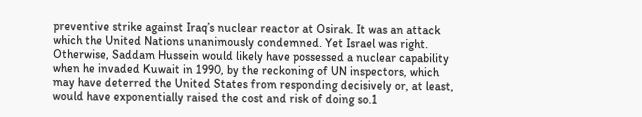preventive strike against Iraq’s nuclear reactor at Osirak. It was an attack which the United Nations unanimously condemned. Yet Israel was right. Otherwise, Saddam Hussein would likely have possessed a nuclear capability when he invaded Kuwait in 1990, by the reckoning of UN inspectors, which may have deterred the United States from responding decisively or, at least, would have exponentially raised the cost and risk of doing so.1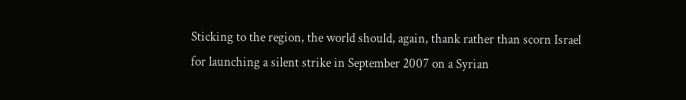Sticking to the region, the world should, again, thank rather than scorn Israel for launching a silent strike in September 2007 on a Syrian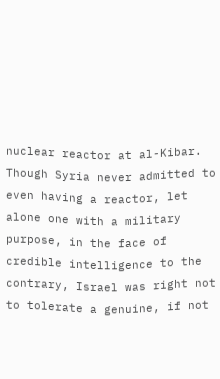nuclear reactor at al-Kibar. Though Syria never admitted to even having a reactor, let alone one with a military purpose, in the face of credible intelligence to the contrary, Israel was right not to tolerate a genuine, if not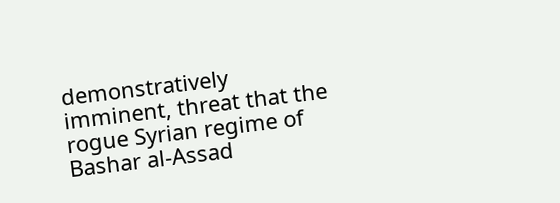demonstratively imminent, threat that the rogue Syrian regime of Bashar al-Assad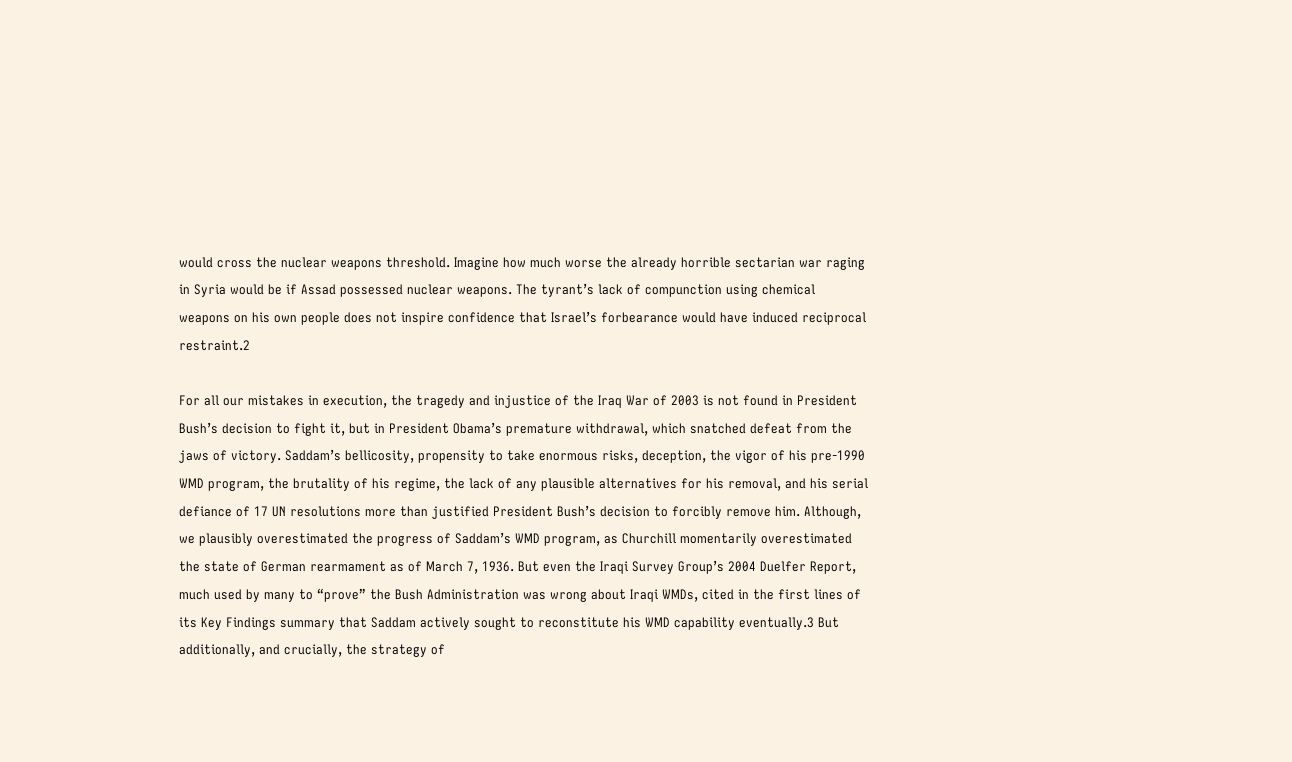would cross the nuclear weapons threshold. Imagine how much worse the already horrible sectarian war raging in Syria would be if Assad possessed nuclear weapons. The tyrant’s lack of compunction using chemical weapons on his own people does not inspire confidence that Israel’s forbearance would have induced reciprocal restraint.2

For all our mistakes in execution, the tragedy and injustice of the Iraq War of 2003 is not found in President Bush’s decision to fight it, but in President Obama’s premature withdrawal, which snatched defeat from the jaws of victory. Saddam’s bellicosity, propensity to take enormous risks, deception, the vigor of his pre-1990 WMD program, the brutality of his regime, the lack of any plausible alternatives for his removal, and his serial defiance of 17 UN resolutions more than justified President Bush’s decision to forcibly remove him. Although, we plausibly overestimated the progress of Saddam’s WMD program, as Churchill momentarily overestimated the state of German rearmament as of March 7, 1936. But even the Iraqi Survey Group’s 2004 Duelfer Report, much used by many to “prove” the Bush Administration was wrong about Iraqi WMDs, cited in the first lines of its Key Findings summary that Saddam actively sought to reconstitute his WMD capability eventually.3 But additionally, and crucially, the strategy of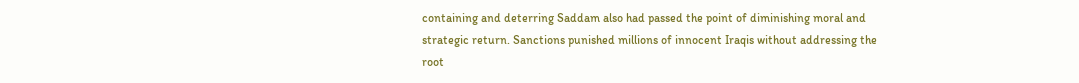containing and deterring Saddam also had passed the point of diminishing moral and strategic return. Sanctions punished millions of innocent Iraqis without addressing the root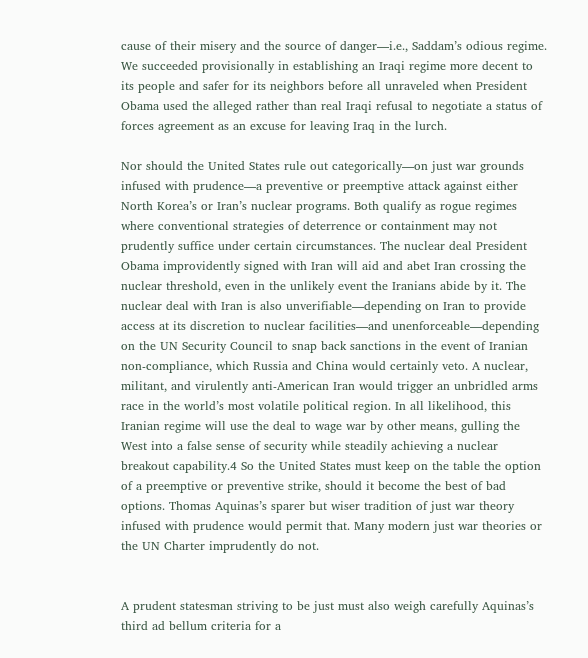cause of their misery and the source of danger—i.e., Saddam’s odious regime. We succeeded provisionally in establishing an Iraqi regime more decent to its people and safer for its neighbors before all unraveled when President Obama used the alleged rather than real Iraqi refusal to negotiate a status of forces agreement as an excuse for leaving Iraq in the lurch.

Nor should the United States rule out categorically—on just war grounds infused with prudence—a preventive or preemptive attack against either North Korea’s or Iran’s nuclear programs. Both qualify as rogue regimes where conventional strategies of deterrence or containment may not prudently suffice under certain circumstances. The nuclear deal President Obama improvidently signed with Iran will aid and abet Iran crossing the nuclear threshold, even in the unlikely event the Iranians abide by it. The nuclear deal with Iran is also unverifiable—depending on Iran to provide access at its discretion to nuclear facilities—and unenforceable—depending on the UN Security Council to snap back sanctions in the event of Iranian non-compliance, which Russia and China would certainly veto. A nuclear, militant, and virulently anti-American Iran would trigger an unbridled arms race in the world’s most volatile political region. In all likelihood, this Iranian regime will use the deal to wage war by other means, gulling the West into a false sense of security while steadily achieving a nuclear breakout capability.4 So the United States must keep on the table the option of a preemptive or preventive strike, should it become the best of bad options. Thomas Aquinas’s sparer but wiser tradition of just war theory infused with prudence would permit that. Many modern just war theories or the UN Charter imprudently do not.


A prudent statesman striving to be just must also weigh carefully Aquinas’s third ad bellum criteria for a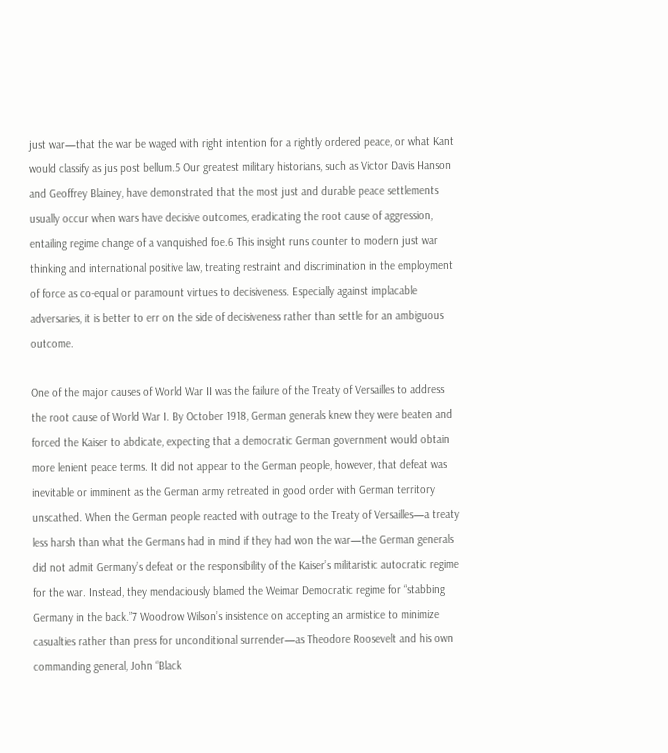just war—that the war be waged with right intention for a rightly ordered peace, or what Kant would classify as jus post bellum.5 Our greatest military historians, such as Victor Davis Hanson and Geoffrey Blainey, have demonstrated that the most just and durable peace settlements usually occur when wars have decisive outcomes, eradicating the root cause of aggression, entailing regime change of a vanquished foe.6 This insight runs counter to modern just war thinking and international positive law, treating restraint and discrimination in the employment of force as co-equal or paramount virtues to decisiveness. Especially against implacable adversaries, it is better to err on the side of decisiveness rather than settle for an ambiguous outcome.

One of the major causes of World War II was the failure of the Treaty of Versailles to address the root cause of World War I. By October 1918, German generals knew they were beaten and forced the Kaiser to abdicate, expecting that a democratic German government would obtain more lenient peace terms. It did not appear to the German people, however, that defeat was inevitable or imminent as the German army retreated in good order with German territory unscathed. When the German people reacted with outrage to the Treaty of Versailles—a treaty less harsh than what the Germans had in mind if they had won the war—the German generals did not admit Germany’s defeat or the responsibility of the Kaiser’s militaristic autocratic regime for the war. Instead, they mendaciously blamed the Weimar Democratic regime for “stabbing Germany in the back.”7 Woodrow Wilson’s insistence on accepting an armistice to minimize casualties rather than press for unconditional surrender—as Theodore Roosevelt and his own commanding general, John “Black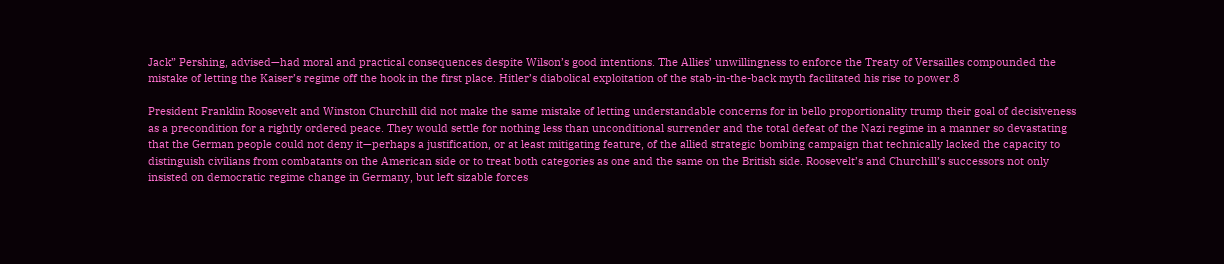Jack” Pershing, advised—had moral and practical consequences despite Wilson’s good intentions. The Allies’ unwillingness to enforce the Treaty of Versailles compounded the mistake of letting the Kaiser’s regime off the hook in the first place. Hitler’s diabolical exploitation of the stab-in-the-back myth facilitated his rise to power.8

President Franklin Roosevelt and Winston Churchill did not make the same mistake of letting understandable concerns for in bello proportionality trump their goal of decisiveness as a precondition for a rightly ordered peace. They would settle for nothing less than unconditional surrender and the total defeat of the Nazi regime in a manner so devastating that the German people could not deny it—perhaps a justification, or at least mitigating feature, of the allied strategic bombing campaign that technically lacked the capacity to distinguish civilians from combatants on the American side or to treat both categories as one and the same on the British side. Roosevelt’s and Churchill’s successors not only insisted on democratic regime change in Germany, but left sizable forces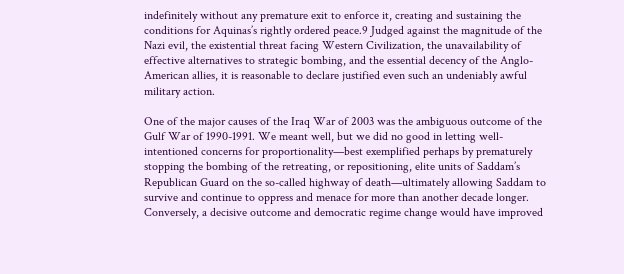indefinitely without any premature exit to enforce it, creating and sustaining the conditions for Aquinas’s rightly ordered peace.9 Judged against the magnitude of the Nazi evil, the existential threat facing Western Civilization, the unavailability of effective alternatives to strategic bombing, and the essential decency of the Anglo-American allies, it is reasonable to declare justified even such an undeniably awful military action.

One of the major causes of the Iraq War of 2003 was the ambiguous outcome of the Gulf War of 1990-1991. We meant well, but we did no good in letting well-intentioned concerns for proportionality—best exemplified perhaps by prematurely stopping the bombing of the retreating, or repositioning, elite units of Saddam’s Republican Guard on the so-called highway of death—ultimately allowing Saddam to survive and continue to oppress and menace for more than another decade longer. Conversely, a decisive outcome and democratic regime change would have improved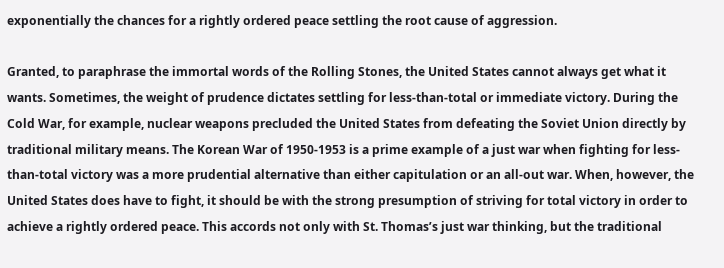exponentially the chances for a rightly ordered peace settling the root cause of aggression.

Granted, to paraphrase the immortal words of the Rolling Stones, the United States cannot always get what it wants. Sometimes, the weight of prudence dictates settling for less-than-total or immediate victory. During the Cold War, for example, nuclear weapons precluded the United States from defeating the Soviet Union directly by traditional military means. The Korean War of 1950-1953 is a prime example of a just war when fighting for less-than-total victory was a more prudential alternative than either capitulation or an all-out war. When, however, the United States does have to fight, it should be with the strong presumption of striving for total victory in order to achieve a rightly ordered peace. This accords not only with St. Thomas’s just war thinking, but the traditional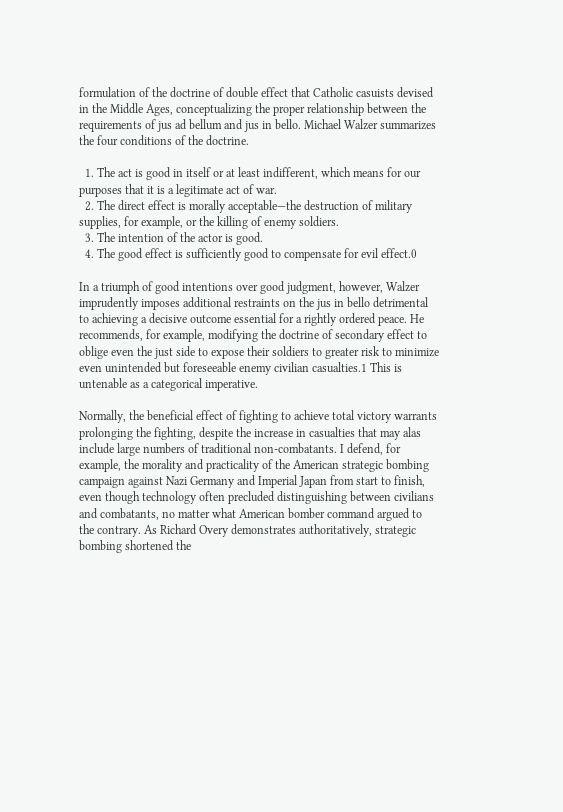formulation of the doctrine of double effect that Catholic casuists devised in the Middle Ages, conceptualizing the proper relationship between the requirements of jus ad bellum and jus in bello. Michael Walzer summarizes the four conditions of the doctrine.

  1. The act is good in itself or at least indifferent, which means for our purposes that it is a legitimate act of war.
  2. The direct effect is morally acceptable—the destruction of military supplies, for example, or the killing of enemy soldiers.
  3. The intention of the actor is good.
  4. The good effect is sufficiently good to compensate for evil effect.0

In a triumph of good intentions over good judgment, however, Walzer imprudently imposes additional restraints on the jus in bello detrimental to achieving a decisive outcome essential for a rightly ordered peace. He recommends, for example, modifying the doctrine of secondary effect to oblige even the just side to expose their soldiers to greater risk to minimize even unintended but foreseeable enemy civilian casualties.1 This is untenable as a categorical imperative.

Normally, the beneficial effect of fighting to achieve total victory warrants prolonging the fighting, despite the increase in casualties that may alas include large numbers of traditional non-combatants. I defend, for example, the morality and practicality of the American strategic bombing campaign against Nazi Germany and Imperial Japan from start to finish, even though technology often precluded distinguishing between civilians and combatants, no matter what American bomber command argued to the contrary. As Richard Overy demonstrates authoritatively, strategic bombing shortened the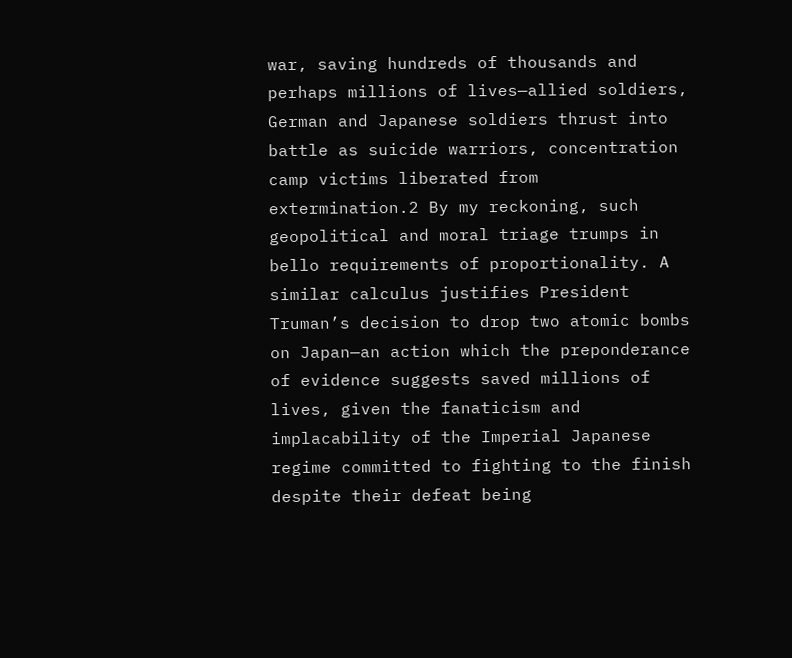war, saving hundreds of thousands and perhaps millions of lives—allied soldiers, German and Japanese soldiers thrust into battle as suicide warriors, concentration camp victims liberated from extermination.2 By my reckoning, such geopolitical and moral triage trumps in bello requirements of proportionality. A similar calculus justifies President Truman’s decision to drop two atomic bombs on Japan—an action which the preponderance of evidence suggests saved millions of lives, given the fanaticism and implacability of the Imperial Japanese regime committed to fighting to the finish despite their defeat being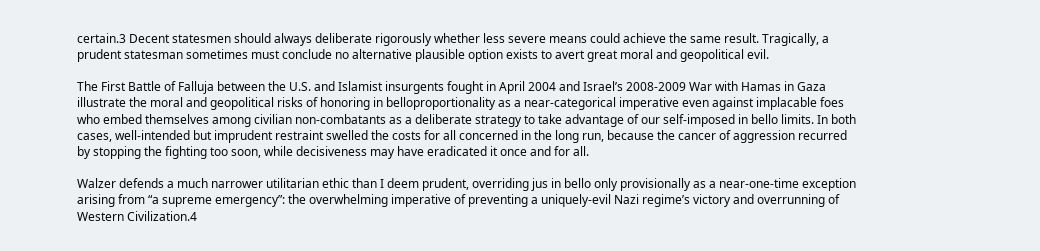certain.3 Decent statesmen should always deliberate rigorously whether less severe means could achieve the same result. Tragically, a prudent statesman sometimes must conclude no alternative plausible option exists to avert great moral and geopolitical evil.

The First Battle of Falluja between the U.S. and Islamist insurgents fought in April 2004 and Israel’s 2008-2009 War with Hamas in Gaza illustrate the moral and geopolitical risks of honoring in belloproportionality as a near-categorical imperative even against implacable foes who embed themselves among civilian non-combatants as a deliberate strategy to take advantage of our self-imposed in bello limits. In both cases, well-intended but imprudent restraint swelled the costs for all concerned in the long run, because the cancer of aggression recurred by stopping the fighting too soon, while decisiveness may have eradicated it once and for all.

Walzer defends a much narrower utilitarian ethic than I deem prudent, overriding jus in bello only provisionally as a near-one-time exception arising from “a supreme emergency”: the overwhelming imperative of preventing a uniquely-evil Nazi regime’s victory and overrunning of Western Civilization.4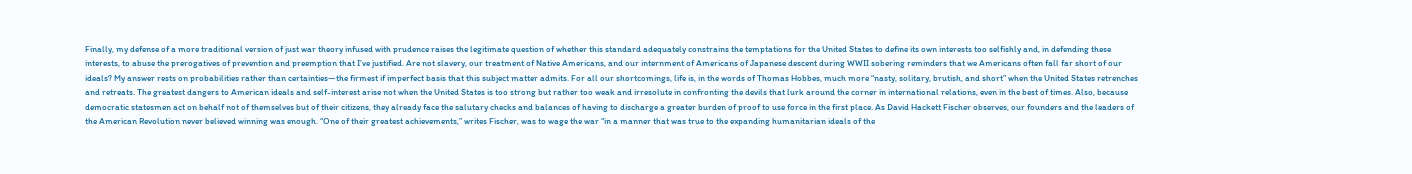Finally, my defense of a more traditional version of just war theory infused with prudence raises the legitimate question of whether this standard adequately constrains the temptations for the United States to define its own interests too selfishly and, in defending these interests, to abuse the prerogatives of prevention and preemption that I’ve justified. Are not slavery, our treatment of Native Americans, and our internment of Americans of Japanese descent during WWII sobering reminders that we Americans often fall far short of our ideals? My answer rests on probabilities rather than certainties—the firmest if imperfect basis that this subject matter admits. For all our shortcomings, life is, in the words of Thomas Hobbes, much more “nasty, solitary, brutish, and short” when the United States retrenches and retreats. The greatest dangers to American ideals and self-interest arise not when the United States is too strong but rather too weak and irresolute in confronting the devils that lurk around the corner in international relations, even in the best of times. Also, because democratic statesmen act on behalf not of themselves but of their citizens, they already face the salutary checks and balances of having to discharge a greater burden of proof to use force in the first place. As David Hackett Fischer observes, our founders and the leaders of the American Revolution never believed winning was enough. “One of their greatest achievements,” writes Fischer, was to wage the war “in a manner that was true to the expanding humanitarian ideals of the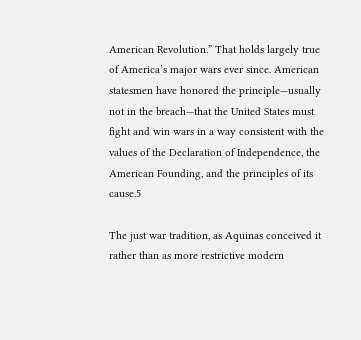American Revolution.” That holds largely true of America’s major wars ever since. American statesmen have honored the principle—usually not in the breach—that the United States must fight and win wars in a way consistent with the values of the Declaration of Independence, the American Founding, and the principles of its cause.5

The just war tradition, as Aquinas conceived it rather than as more restrictive modern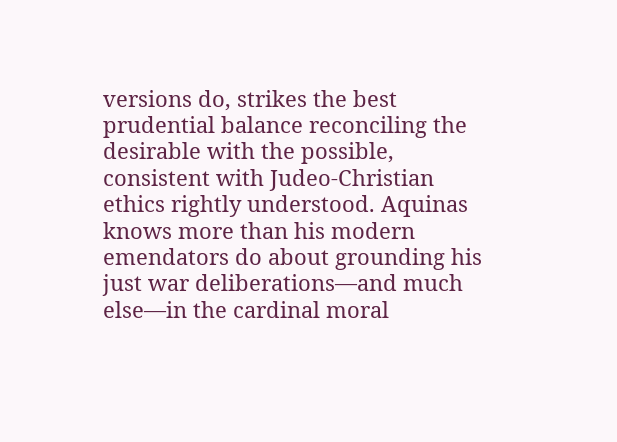versions do, strikes the best prudential balance reconciling the desirable with the possible, consistent with Judeo-Christian ethics rightly understood. Aquinas knows more than his modern emendators do about grounding his just war deliberations—and much else—in the cardinal moral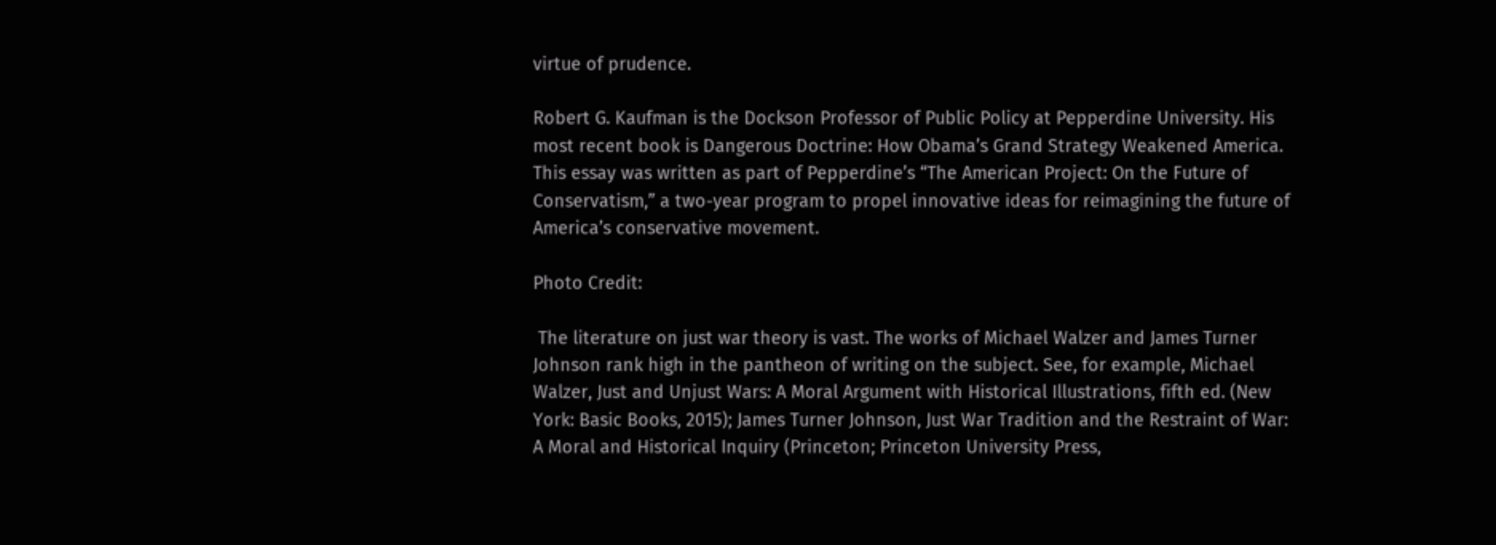virtue of prudence.

Robert G. Kaufman is the Dockson Professor of Public Policy at Pepperdine University. His most recent book is Dangerous Doctrine: How Obama’s Grand Strategy Weakened America. This essay was written as part of Pepperdine’s “The American Project: On the Future of Conservatism,” a two-year program to propel innovative ideas for reimagining the future of America’s conservative movement.

Photo Credit:

 The literature on just war theory is vast. The works of Michael Walzer and James Turner Johnson rank high in the pantheon of writing on the subject. See, for example, Michael Walzer, Just and Unjust Wars: A Moral Argument with Historical Illustrations, fifth ed. (New York: Basic Books, 2015); James Turner Johnson, Just War Tradition and the Restraint of War: A Moral and Historical Inquiry (Princeton; Princeton University Press,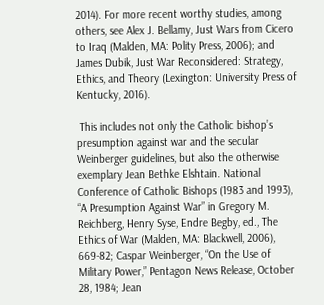2014). For more recent worthy studies, among others, see Alex J. Bellamy, Just Wars from Cicero to Iraq (Malden, MA: Polity Press, 2006); and James Dubik, Just War Reconsidered: Strategy, Ethics, and Theory (Lexington: University Press of Kentucky, 2016).

 This includes not only the Catholic bishop’s presumption against war and the secular Weinberger guidelines, but also the otherwise exemplary Jean Bethke Elshtain. National Conference of Catholic Bishops (1983 and 1993), “A Presumption Against War” in Gregory M. Reichberg, Henry Syse, Endre Begby, ed., The Ethics of War (Malden, MA: Blackwell, 2006), 669-82; Caspar Weinberger, “On the Use of Military Power,” Pentagon News Release, October 28, 1984; Jean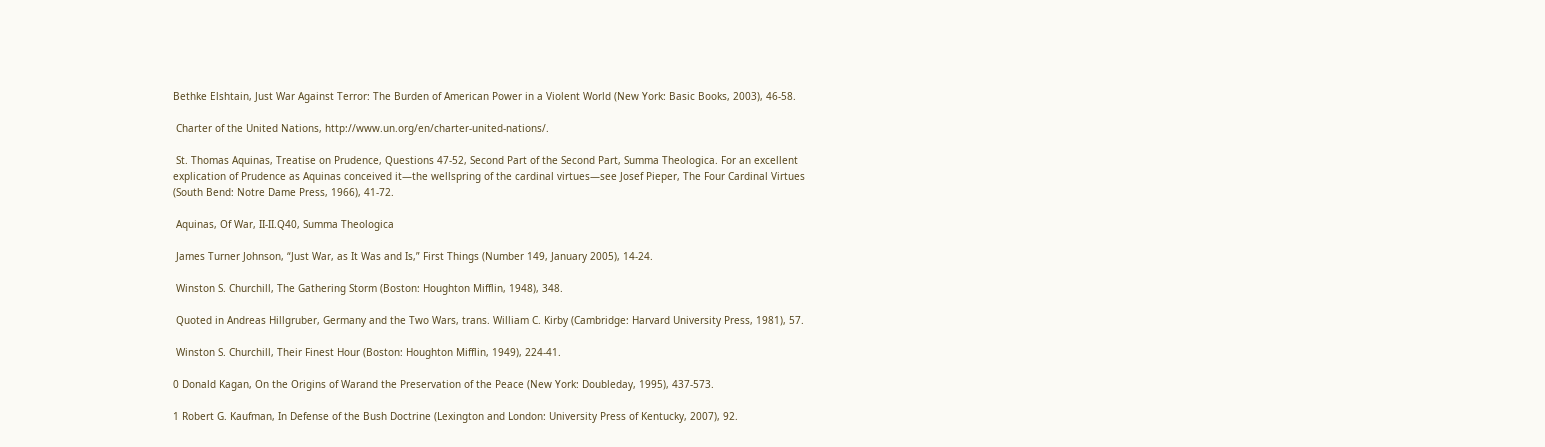Bethke Elshtain, Just War Against Terror: The Burden of American Power in a Violent World (New York: Basic Books, 2003), 46-58.

 Charter of the United Nations, http://www.un.org/en/charter-united-nations/.

 St. Thomas Aquinas, Treatise on Prudence, Questions 47-52, Second Part of the Second Part, Summa Theologica. For an excellent explication of Prudence as Aquinas conceived it—the wellspring of the cardinal virtues—see Josef Pieper, The Four Cardinal Virtues (South Bend: Notre Dame Press, 1966), 41-72.

 Aquinas, Of War, II-II.Q40, Summa Theologica

 James Turner Johnson, “Just War, as It Was and Is,” First Things (Number 149, January 2005), 14-24.

 Winston S. Churchill, The Gathering Storm (Boston: Houghton Mifflin, 1948), 348.

 Quoted in Andreas Hillgruber, Germany and the Two Wars, trans. William C. Kirby (Cambridge: Harvard University Press, 1981), 57.

 Winston S. Churchill, Their Finest Hour (Boston: Houghton Mifflin, 1949), 224-41.

0 Donald Kagan, On the Origins of Warand the Preservation of the Peace (New York: Doubleday, 1995), 437-573.

1 Robert G. Kaufman, In Defense of the Bush Doctrine (Lexington and London: University Press of Kentucky, 2007), 92.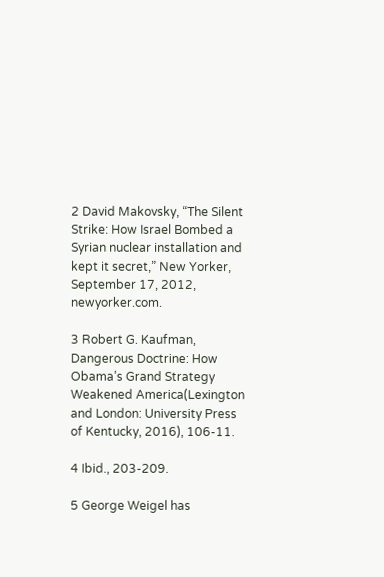2 David Makovsky, “The Silent Strike: How Israel Bombed a Syrian nuclear installation and kept it secret,” New Yorker, September 17, 2012, newyorker.com.

3 Robert G. Kaufman, Dangerous Doctrine: How Obama’s Grand Strategy Weakened America(Lexington and London: University Press of Kentucky, 2016), 106-11.

4 Ibid., 203-209.

5 George Weigel has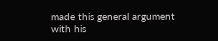made this general argument with his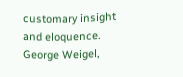customary insight and eloquence. George Weigel,